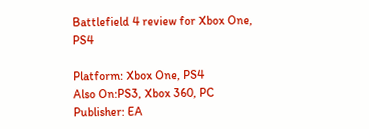Battlefield 4 review for Xbox One, PS4

Platform: Xbox One, PS4
Also On:PS3, Xbox 360, PC
Publisher: EA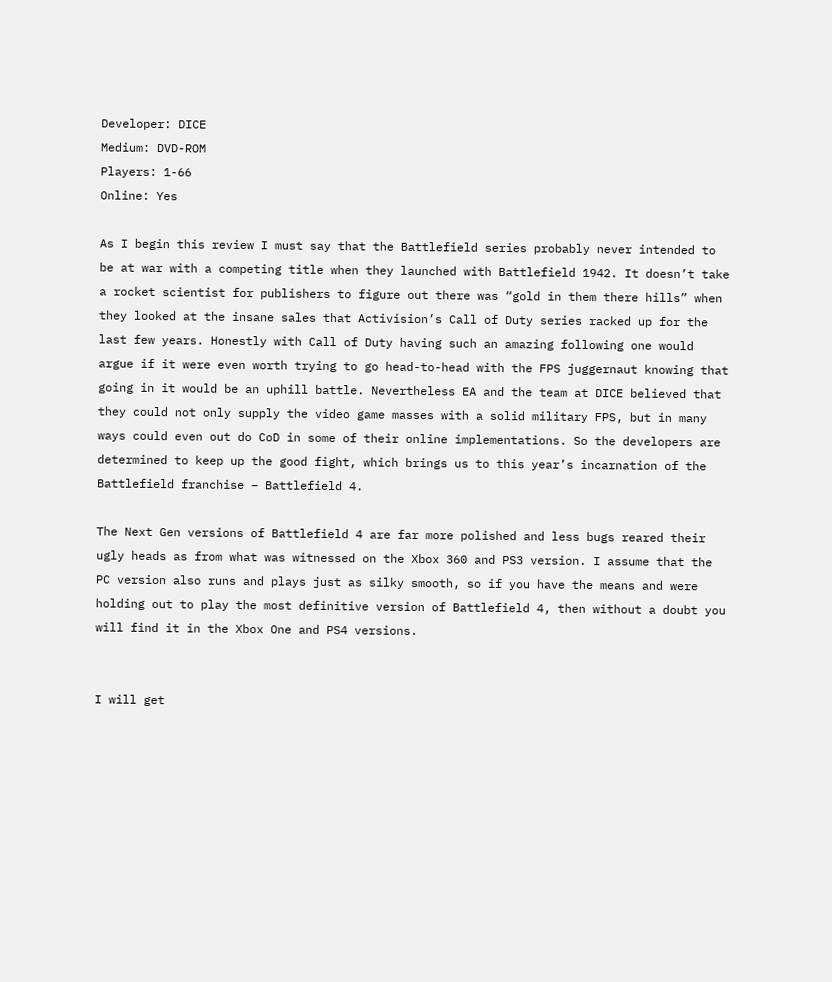Developer: DICE
Medium: DVD-ROM
Players: 1-66
Online: Yes

As I begin this review I must say that the Battlefield series probably never intended to be at war with a competing title when they launched with Battlefield 1942. It doesn’t take a rocket scientist for publishers to figure out there was “gold in them there hills” when they looked at the insane sales that Activision’s Call of Duty series racked up for the last few years. Honestly with Call of Duty having such an amazing following one would argue if it were even worth trying to go head-to-head with the FPS juggernaut knowing that going in it would be an uphill battle. Nevertheless EA and the team at DICE believed that they could not only supply the video game masses with a solid military FPS, but in many ways could even out do CoD in some of their online implementations. So the developers are determined to keep up the good fight, which brings us to this year’s incarnation of the Battlefield franchise – Battlefield 4.

The Next Gen versions of Battlefield 4 are far more polished and less bugs reared their ugly heads as from what was witnessed on the Xbox 360 and PS3 version. I assume that the PC version also runs and plays just as silky smooth, so if you have the means and were holding out to play the most definitive version of Battlefield 4, then without a doubt you will find it in the Xbox One and PS4 versions.


I will get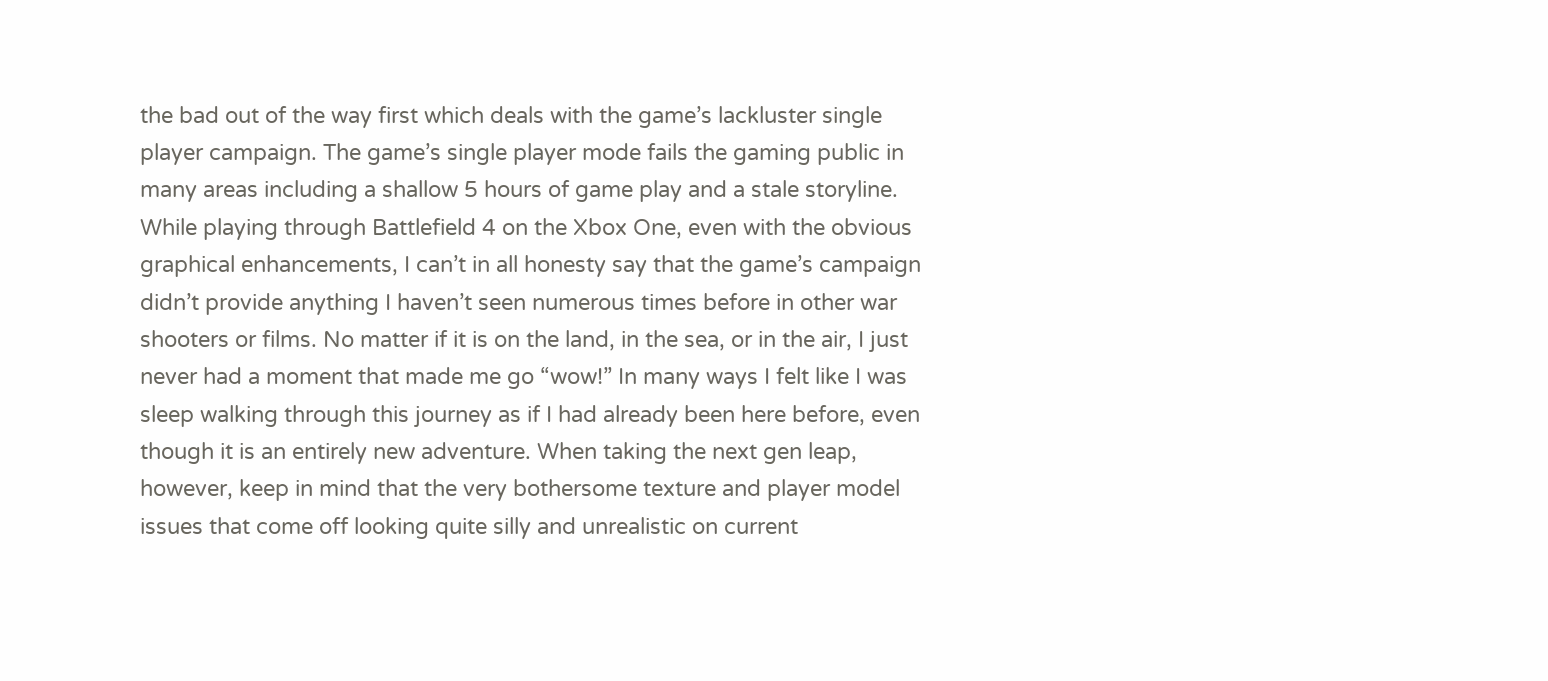the bad out of the way first which deals with the game’s lackluster single player campaign. The game’s single player mode fails the gaming public in many areas including a shallow 5 hours of game play and a stale storyline. While playing through Battlefield 4 on the Xbox One, even with the obvious graphical enhancements, I can’t in all honesty say that the game’s campaign didn’t provide anything I haven’t seen numerous times before in other war shooters or films. No matter if it is on the land, in the sea, or in the air, I just never had a moment that made me go “wow!” In many ways I felt like I was sleep walking through this journey as if I had already been here before, even though it is an entirely new adventure. When taking the next gen leap, however, keep in mind that the very bothersome texture and player model issues that come off looking quite silly and unrealistic on current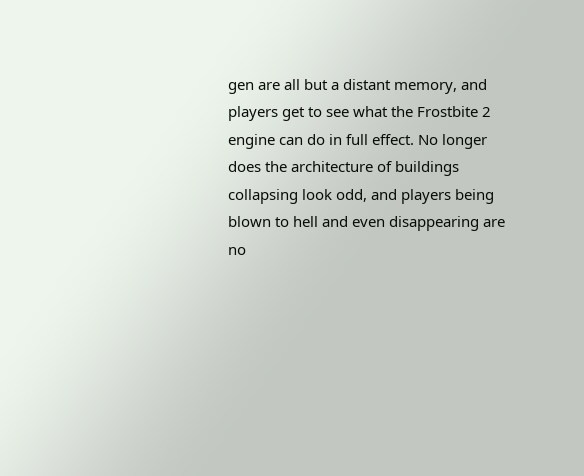gen are all but a distant memory, and players get to see what the Frostbite 2 engine can do in full effect. No longer does the architecture of buildings collapsing look odd, and players being blown to hell and even disappearing are no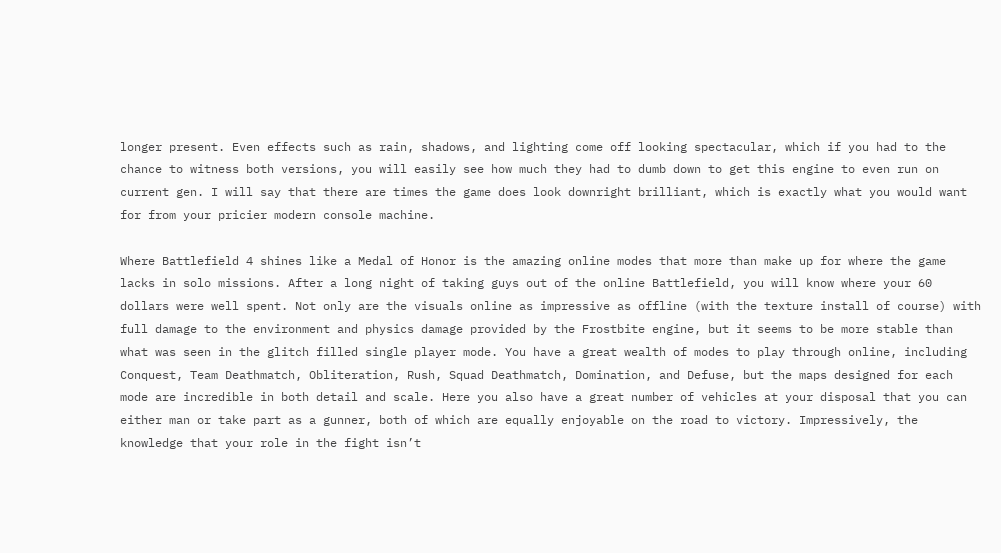longer present. Even effects such as rain, shadows, and lighting come off looking spectacular, which if you had to the chance to witness both versions, you will easily see how much they had to dumb down to get this engine to even run on current gen. I will say that there are times the game does look downright brilliant, which is exactly what you would want for from your pricier modern console machine.

Where Battlefield 4 shines like a Medal of Honor is the amazing online modes that more than make up for where the game lacks in solo missions. After a long night of taking guys out of the online Battlefield, you will know where your 60 dollars were well spent. Not only are the visuals online as impressive as offline (with the texture install of course) with full damage to the environment and physics damage provided by the Frostbite engine, but it seems to be more stable than what was seen in the glitch filled single player mode. You have a great wealth of modes to play through online, including Conquest, Team Deathmatch, Obliteration, Rush, Squad Deathmatch, Domination, and Defuse, but the maps designed for each mode are incredible in both detail and scale. Here you also have a great number of vehicles at your disposal that you can either man or take part as a gunner, both of which are equally enjoyable on the road to victory. Impressively, the knowledge that your role in the fight isn’t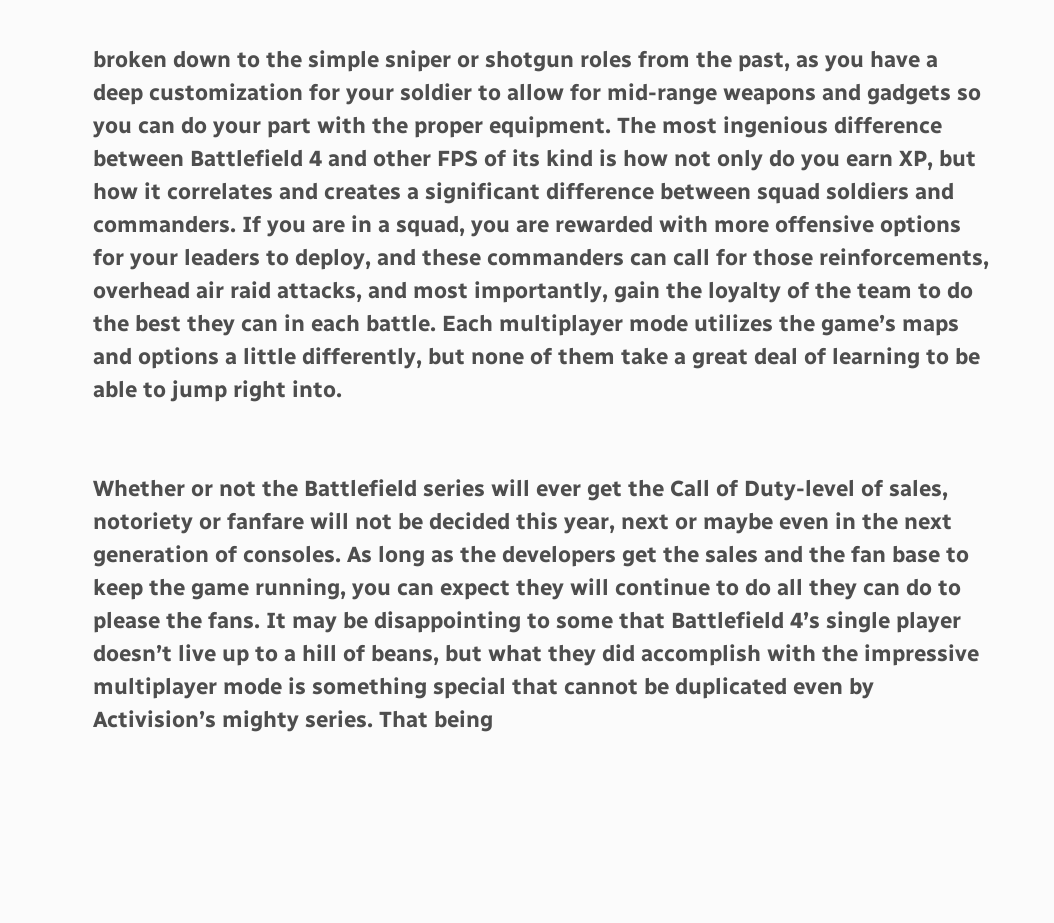broken down to the simple sniper or shotgun roles from the past, as you have a deep customization for your soldier to allow for mid-range weapons and gadgets so you can do your part with the proper equipment. The most ingenious difference between Battlefield 4 and other FPS of its kind is how not only do you earn XP, but how it correlates and creates a significant difference between squad soldiers and commanders. If you are in a squad, you are rewarded with more offensive options for your leaders to deploy, and these commanders can call for those reinforcements, overhead air raid attacks, and most importantly, gain the loyalty of the team to do the best they can in each battle. Each multiplayer mode utilizes the game’s maps and options a little differently, but none of them take a great deal of learning to be able to jump right into.


Whether or not the Battlefield series will ever get the Call of Duty-level of sales, notoriety or fanfare will not be decided this year, next or maybe even in the next generation of consoles. As long as the developers get the sales and the fan base to keep the game running, you can expect they will continue to do all they can do to please the fans. It may be disappointing to some that Battlefield 4’s single player doesn’t live up to a hill of beans, but what they did accomplish with the impressive multiplayer mode is something special that cannot be duplicated even by Activision’s mighty series. That being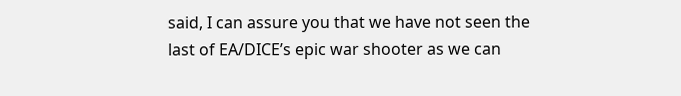said, I can assure you that we have not seen the last of EA/DICE’s epic war shooter as we can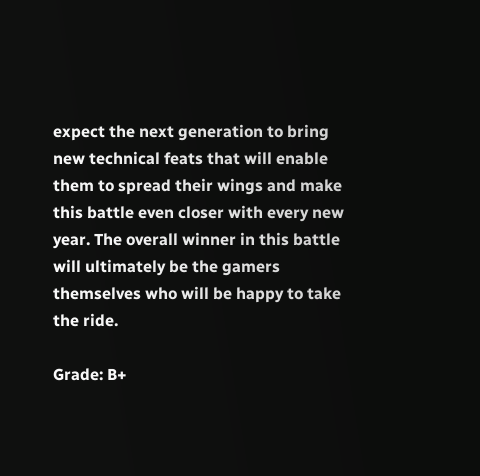expect the next generation to bring new technical feats that will enable them to spread their wings and make this battle even closer with every new year. The overall winner in this battle will ultimately be the gamers themselves who will be happy to take the ride.

Grade: B+